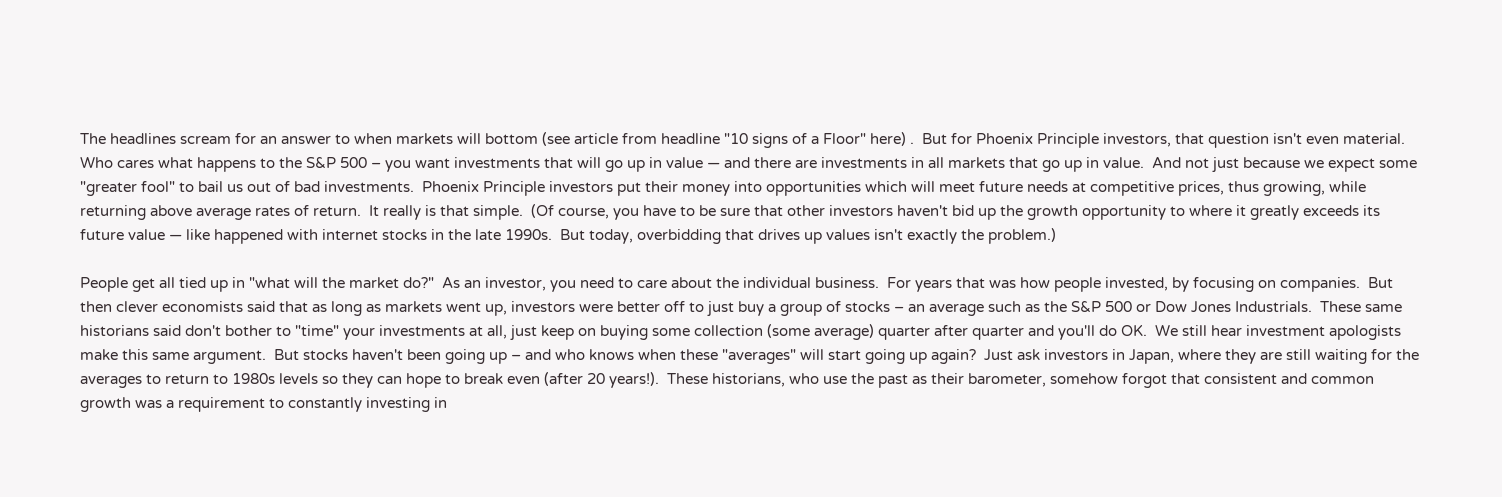The headlines scream for an answer to when markets will bottom (see article from headline "10 signs of a Floor" here) .  But for Phoenix Principle investors, that question isn't even material.  Who cares what happens to the S&P 500 – you want investments that will go up in value — and there are investments in all markets that go up in value.  And not just because we expect some "greater fool" to bail us out of bad investments.  Phoenix Principle investors put their money into opportunities which will meet future needs at competitive prices, thus growing, while returning above average rates of return.  It really is that simple.  (Of course, you have to be sure that other investors haven't bid up the growth opportunity to where it greatly exceeds its future value — like happened with internet stocks in the late 1990s.  But today, overbidding that drives up values isn't exactly the problem.)

People get all tied up in "what will the market do?"  As an investor, you need to care about the individual business.  For years that was how people invested, by focusing on companies.  But then clever economists said that as long as markets went up, investors were better off to just buy a group of stocks – an average such as the S&P 500 or Dow Jones Industrials.  These same historians said don't bother to "time" your investments at all, just keep on buying some collection (some average) quarter after quarter and you'll do OK.  We still hear investment apologists make this same argument.  But stocks haven't been going up – and who knows when these "averages" will start going up again?  Just ask investors in Japan, where they are still waiting for the averages to return to 1980s levels so they can hope to break even (after 20 years!).  These historians, who use the past as their barometer, somehow forgot that consistent and common growth was a requirement to constantly investing in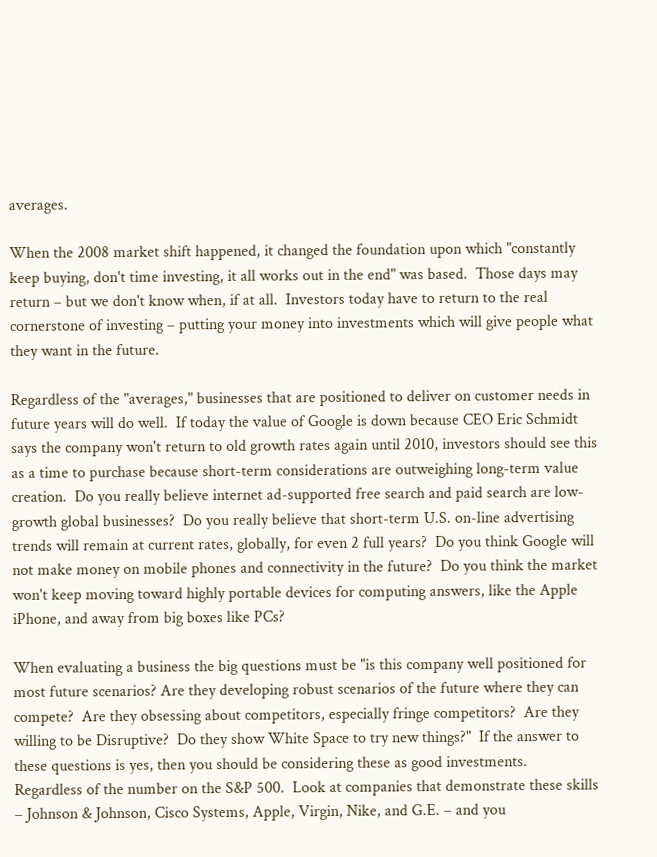averages.

When the 2008 market shift happened, it changed the foundation upon which "constantly keep buying, don't time investing, it all works out in the end" was based.  Those days may return – but we don't know when, if at all.  Investors today have to return to the real cornerstone of investing – putting your money into investments which will give people what they want in the future.

Regardless of the "averages," businesses that are positioned to deliver on customer needs in future years will do well.  If today the value of Google is down because CEO Eric Schmidt says the company won't return to old growth rates again until 2010, investors should see this as a time to purchase because short-term considerations are outweighing long-term value creation.  Do you really believe internet ad-supported free search and paid search are low-growth global businesses?  Do you really believe that short-term U.S. on-line advertising trends will remain at current rates, globally, for even 2 full years?  Do you think Google will not make money on mobile phones and connectivity in the future?  Do you think the market won't keep moving toward highly portable devices for computing answers, like the Apple iPhone, and away from big boxes like PCs?

When evaluating a business the big questions must be "is this company well positioned for most future scenarios? Are they developing robust scenarios of the future where they can compete?  Are they obsessing about competitors, especially fringe competitors?  Are they willing to be Disruptive?  Do they show White Space to try new things?"  If the answer to these questions is yes, then you should be considering these as good investments.  Regardless of the number on the S&P 500.  Look at companies that demonstrate these skills – Johnson & Johnson, Cisco Systems, Apple, Virgin, Nike, and G.E. – and you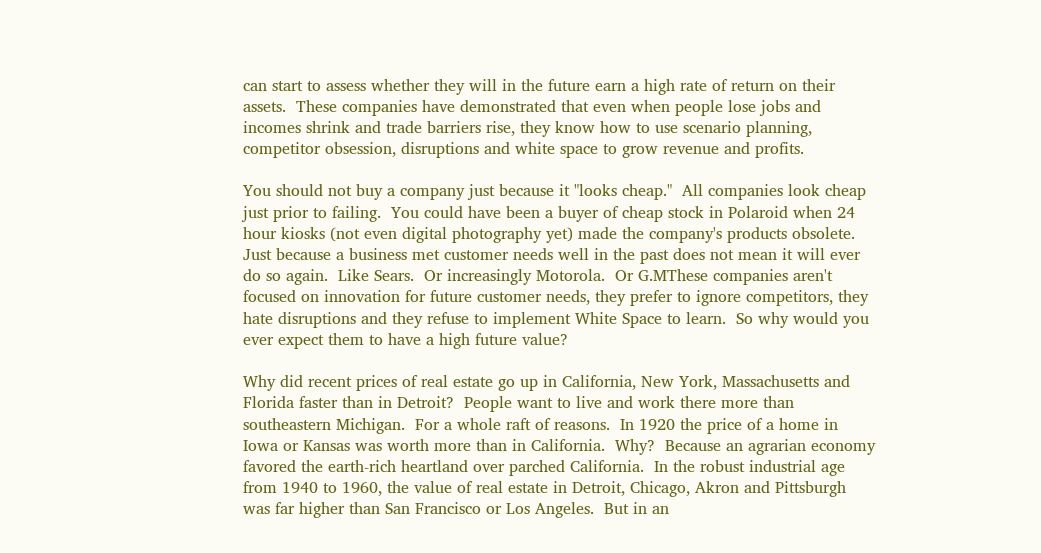can start to assess whether they will in the future earn a high rate of return on their assets.  These companies have demonstrated that even when people lose jobs and incomes shrink and trade barriers rise, they know how to use scenario planning, competitor obsession, disruptions and white space to grow revenue and profits.

You should not buy a company just because it "looks cheap."  All companies look cheap just prior to failing.  You could have been a buyer of cheap stock in Polaroid when 24 hour kiosks (not even digital photography yet) made the company's products obsolete.  Just because a business met customer needs well in the past does not mean it will ever do so again.  Like Sears.  Or increasingly Motorola.  Or G.MThese companies aren't focused on innovation for future customer needs, they prefer to ignore competitors, they hate disruptions and they refuse to implement White Space to learn.  So why would you ever expect them to have a high future value?

Why did recent prices of real estate go up in California, New York, Massachusetts and Florida faster than in Detroit?  People want to live and work there more than southeastern Michigan.  For a whole raft of reasons.  In 1920 the price of a home in Iowa or Kansas was worth more than in California.  Why?  Because an agrarian economy favored the earth-rich heartland over parched California.  In the robust industrial age from 1940 to 1960, the value of real estate in Detroit, Chicago, Akron and Pittsburgh was far higher than San Francisco or Los Angeles.  But in an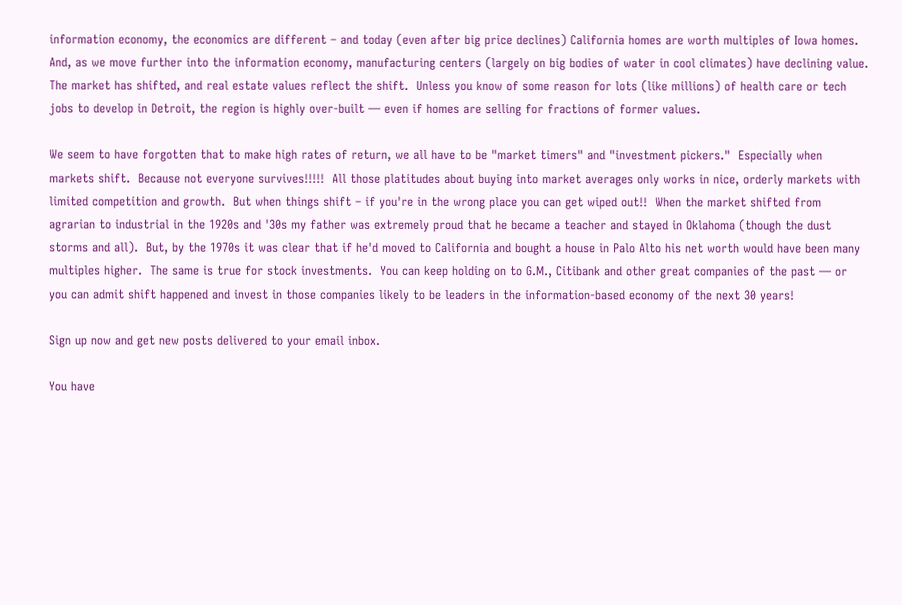information economy, the economics are different – and today (even after big price declines) California homes are worth multiples of Iowa homes.  And, as we move further into the information economy, manufacturing centers (largely on big bodies of water in cool climates) have declining value.  The market has shifted, and real estate values reflect the shift.  Unless you know of some reason for lots (like millions) of health care or tech jobs to develop in Detroit, the region is highly over-built — even if homes are selling for fractions of former values.

We seem to have forgotten that to make high rates of return, we all have to be "market timers" and "investment pickers."  Especially when markets shift.  Because not everyone survives!!!!!  All those platitudes about buying into market averages only works in nice, orderly markets with limited competition and growth.  But when things shift – if you're in the wrong place you can get wiped out!!  When the market shifted from agrarian to industrial in the 1920s and '30s my father was extremely proud that he became a teacher and stayed in Oklahoma (though the dust storms and all).  But, by the 1970s it was clear that if he'd moved to California and bought a house in Palo Alto his net worth would have been many multiples higher.  The same is true for stock investments.  You can keep holding on to G.M., Citibank and other great companies of the past — or you can admit shift happened and invest in those companies likely to be leaders in the information-based economy of the next 30 years!

Sign up now and get new posts delivered to your email inbox.

You have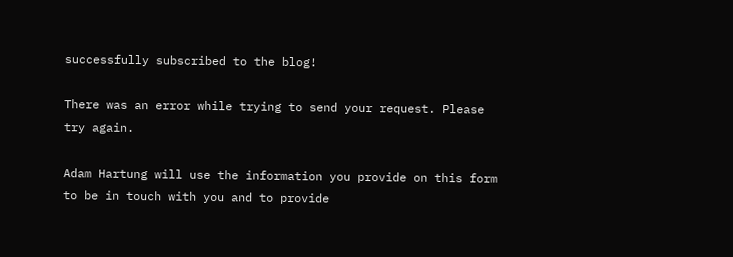successfully subscribed to the blog!

There was an error while trying to send your request. Please try again.

Adam Hartung will use the information you provide on this form to be in touch with you and to provide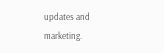updates and marketing.